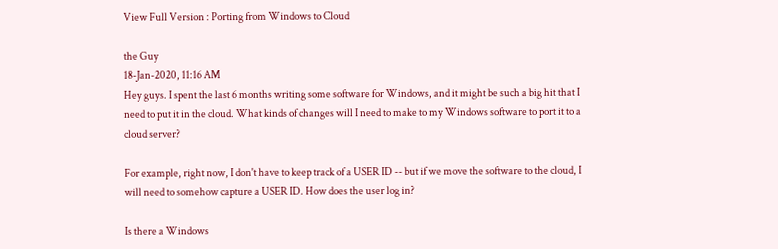View Full Version : Porting from Windows to Cloud

the Guy
18-Jan-2020, 11:16 AM
Hey guys. I spent the last 6 months writing some software for Windows, and it might be such a big hit that I need to put it in the cloud. What kinds of changes will I need to make to my Windows software to port it to a cloud server?

For example, right now, I don't have to keep track of a USER ID -- but if we move the software to the cloud, I will need to somehow capture a USER ID. How does the user log in?

Is there a Windows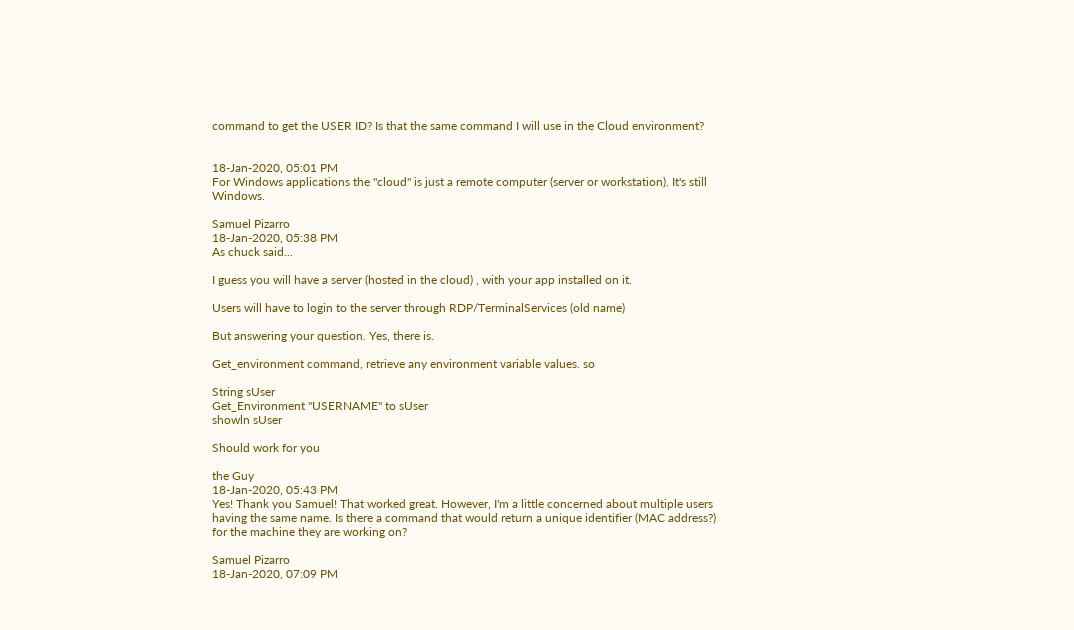command to get the USER ID? Is that the same command I will use in the Cloud environment?


18-Jan-2020, 05:01 PM
For Windows applications the "cloud" is just a remote computer (server or workstation). It's still Windows.

Samuel Pizarro
18-Jan-2020, 05:38 PM
As chuck said...

I guess you will have a server (hosted in the cloud) , with your app installed on it.

Users will have to login to the server through RDP/TerminalServices (old name)

But answering your question. Yes, there is.

Get_environment command, retrieve any environment variable values. so

String sUser
Get_Environment "USERNAME" to sUser
showln sUser

Should work for you

the Guy
18-Jan-2020, 05:43 PM
Yes! Thank you Samuel! That worked great. However, I'm a little concerned about multiple users having the same name. Is there a command that would return a unique identifier (MAC address?) for the machine they are working on?

Samuel Pizarro
18-Jan-2020, 07:09 PM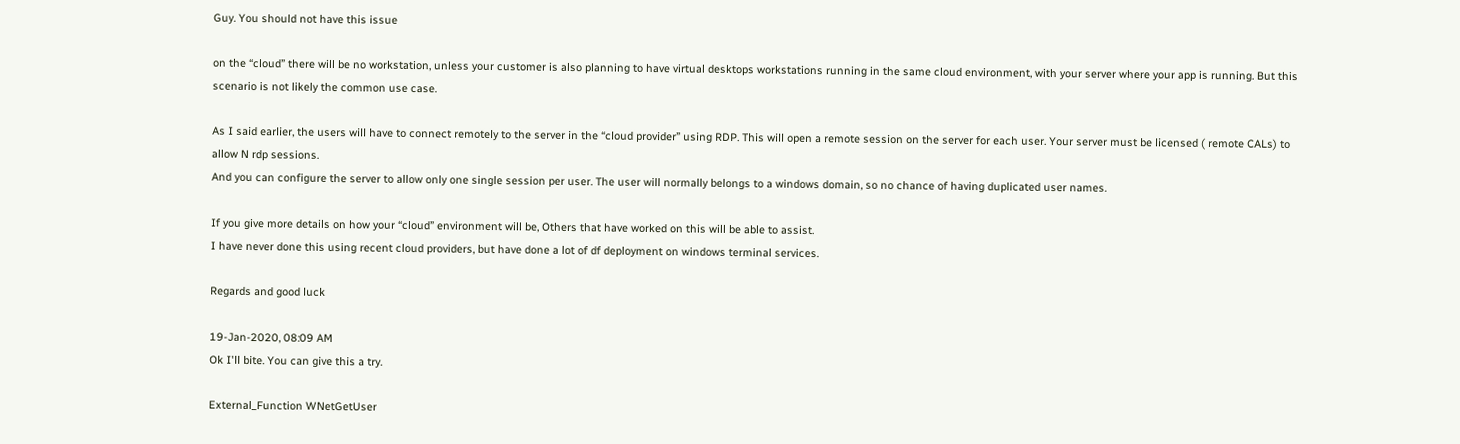Guy. You should not have this issue

on the “cloud” there will be no workstation, unless your customer is also planning to have virtual desktops workstations running in the same cloud environment, with your server where your app is running. But this scenario is not likely the common use case.

As I said earlier, the users will have to connect remotely to the server in the “cloud provider” using RDP. This will open a remote session on the server for each user. Your server must be licensed ( remote CALs) to allow N rdp sessions.
And you can configure the server to allow only one single session per user. The user will normally belongs to a windows domain, so no chance of having duplicated user names.

If you give more details on how your “cloud” environment will be, Others that have worked on this will be able to assist.
I have never done this using recent cloud providers, but have done a lot of df deployment on windows terminal services.

Regards and good luck

19-Jan-2020, 08:09 AM
Ok I'll bite. You can give this a try.

External_Function WNetGetUser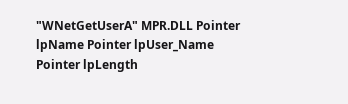"WNetGetUserA" MPR.DLL Pointer lpName Pointer lpUser_Name Pointer lpLength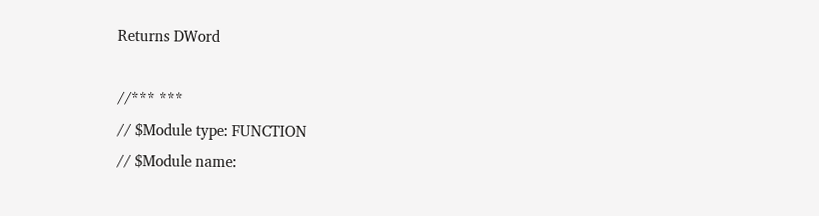Returns DWord

//*** ***
// $Module type: FUNCTION
// $Module name: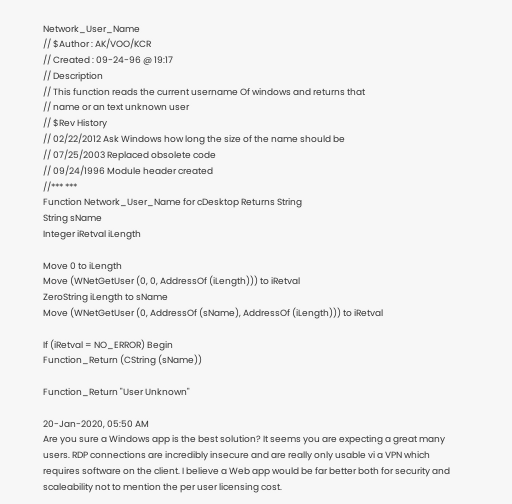Network_User_Name
// $Author : AK/VOO/KCR
// Created : 09-24-96 @ 19:17
// Description
// This function reads the current username Of windows and returns that
// name or an text unknown user
// $Rev History
// 02/22/2012 Ask Windows how long the size of the name should be
// 07/25/2003 Replaced obsolete code
// 09/24/1996 Module header created
//*** ***
Function Network_User_Name for cDesktop Returns String
String sName
Integer iRetval iLength

Move 0 to iLength
Move (WNetGetUser (0, 0, AddressOf (iLength))) to iRetval
ZeroString iLength to sName
Move (WNetGetUser (0, AddressOf (sName), AddressOf (iLength))) to iRetval

If (iRetval = NO_ERROR) Begin
Function_Return (CString (sName))

Function_Return "User Unknown"

20-Jan-2020, 05:50 AM
Are you sure a Windows app is the best solution? It seems you are expecting a great many users. RDP connections are incredibly insecure and are really only usable vi a VPN which requires software on the client. I believe a Web app would be far better both for security and scaleability not to mention the per user licensing cost.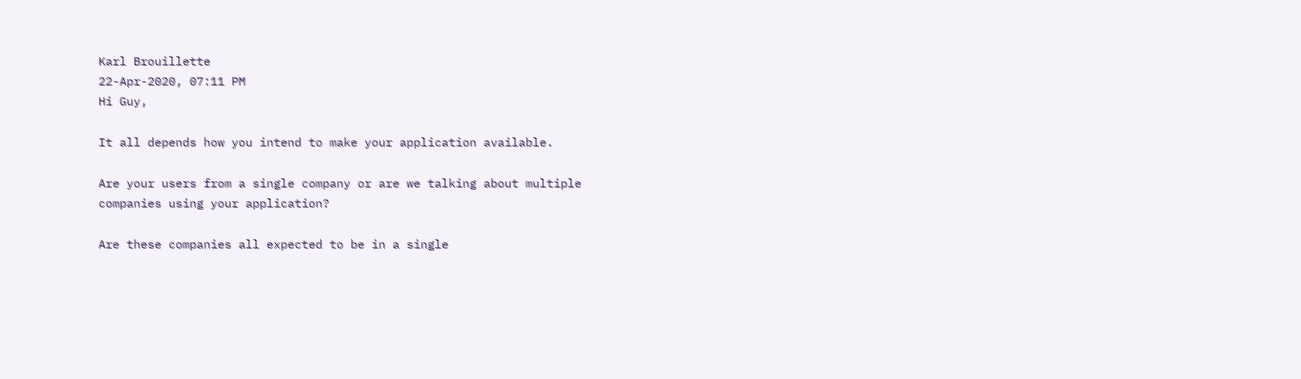Karl Brouillette
22-Apr-2020, 07:11 PM
Hi Guy,

It all depends how you intend to make your application available.

Are your users from a single company or are we talking about multiple companies using your application?

Are these companies all expected to be in a single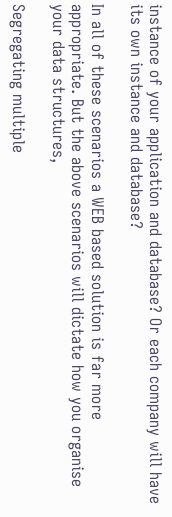instance of your application and database? Or each company will have its own instance and database?

In all of these scenarios a WEB based solution is far more appropriate. But the above scenarios will dictate how you organise your data structures,

Segregating multiple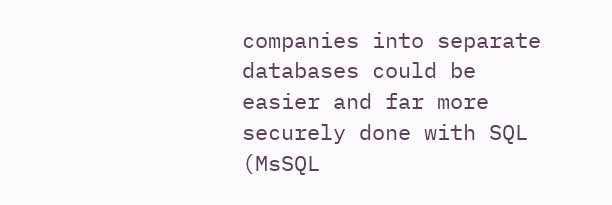companies into separate databases could be easier and far more securely done with SQL (MsSQL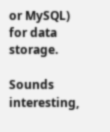or MySQL) for data storage.

Sounds interesting,